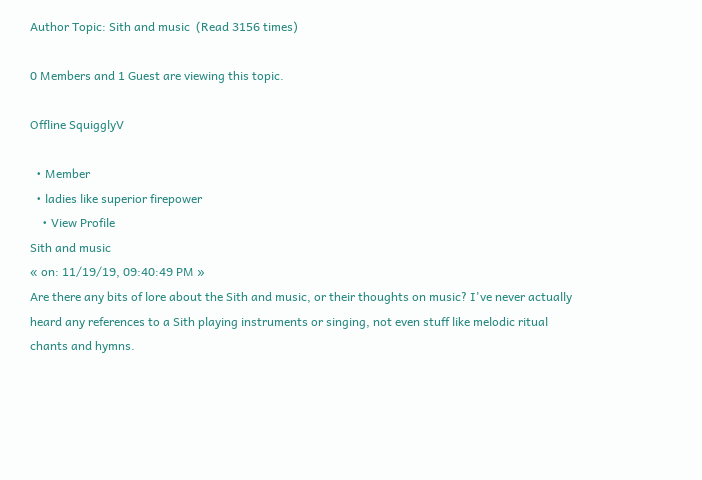Author Topic: Sith and music  (Read 3156 times)

0 Members and 1 Guest are viewing this topic.

Offline SquigglyV

  • Member
  • ladies like superior firepower
    • View Profile
Sith and music
« on: 11/19/19, 09:40:49 PM »
Are there any bits of lore about the Sith and music, or their thoughts on music? I've never actually heard any references to a Sith playing instruments or singing, not even stuff like melodic ritual chants and hymns.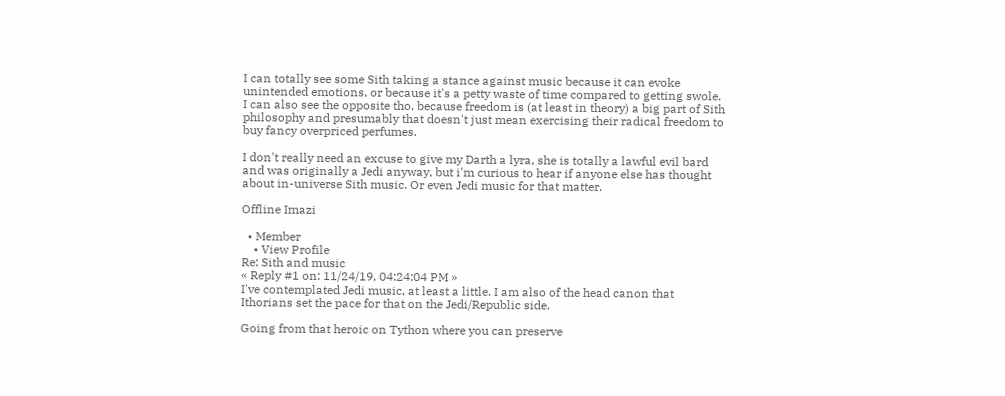I can totally see some Sith taking a stance against music because it can evoke unintended emotions, or because it's a petty waste of time compared to getting swole. I can also see the opposite tho, because freedom is (at least in theory) a big part of Sith philosophy and presumably that doesn't just mean exercising their radical freedom to buy fancy overpriced perfumes.

I don't really need an excuse to give my Darth a lyra, she is totally a lawful evil bard and was originally a Jedi anyway, but i'm curious to hear if anyone else has thought about in-universe Sith music. Or even Jedi music for that matter.

Offline Imazi

  • Member
    • View Profile
Re: Sith and music
« Reply #1 on: 11/24/19, 04:24:04 PM »
I've contemplated Jedi music, at least a little. I am also of the head canon that Ithorians set the pace for that on the Jedi/Republic side.

Going from that heroic on Tython where you can preserve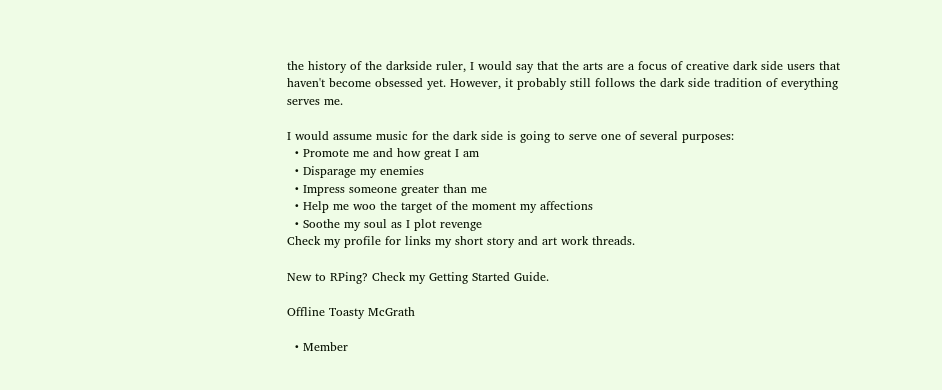the history of the darkside ruler, I would say that the arts are a focus of creative dark side users that haven't become obsessed yet. However, it probably still follows the dark side tradition of everything serves me.

I would assume music for the dark side is going to serve one of several purposes:
  • Promote me and how great I am
  • Disparage my enemies
  • Impress someone greater than me
  • Help me woo the target of the moment my affections
  • Soothe my soul as I plot revenge
Check my profile for links my short story and art work threads.

New to RPing? Check my Getting Started Guide.

Offline Toasty McGrath

  • Member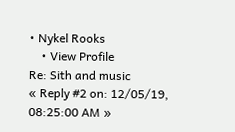• Nykel Rooks
    • View Profile
Re: Sith and music
« Reply #2 on: 12/05/19, 08:25:00 AM »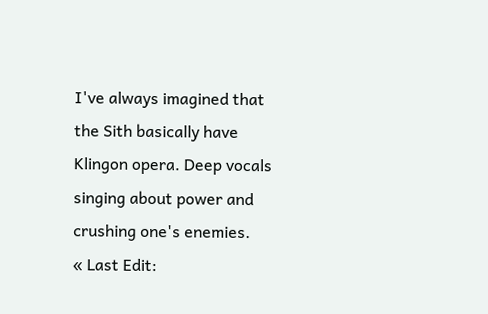I've always imagined that the Sith basically have Klingon opera. Deep vocals singing about power and crushing one's enemies.
« Last Edit: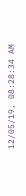12/05/19, 08:28:34 AM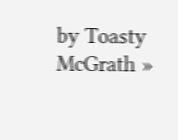by Toasty McGrath »